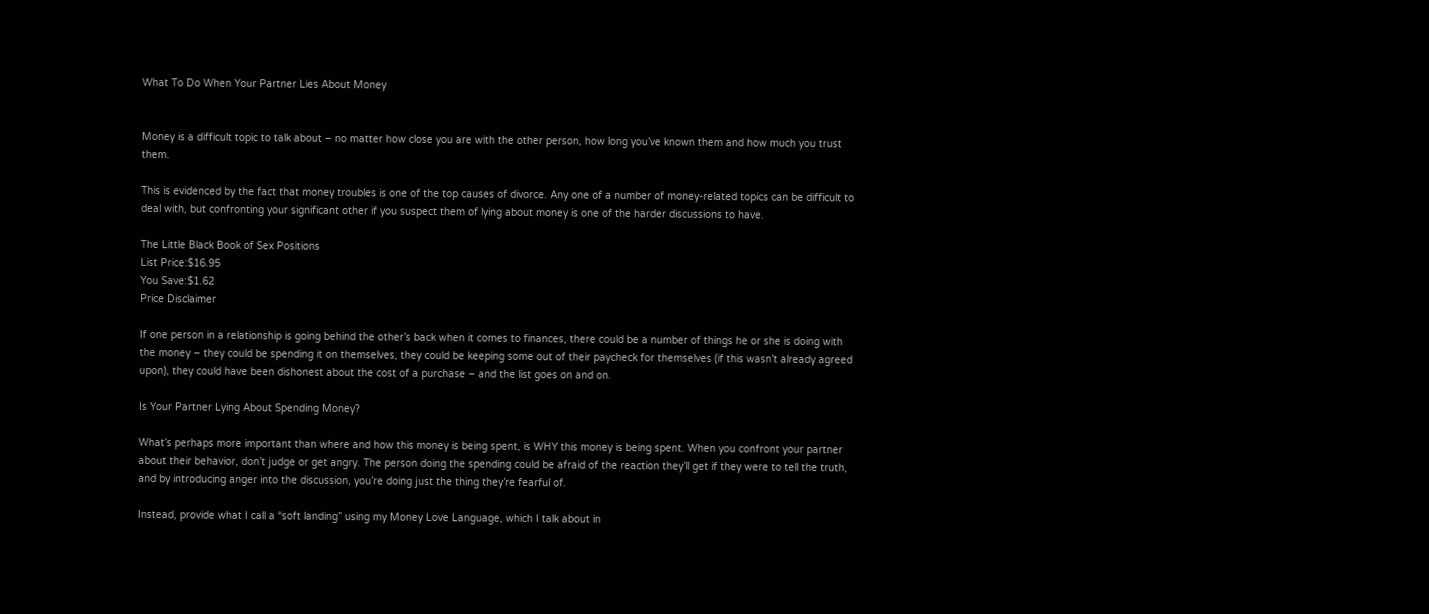What To Do When Your Partner Lies About Money


Money is a difficult topic to talk about – no matter how close you are with the other person, how long you’ve known them and how much you trust them.

This is evidenced by the fact that money troubles is one of the top causes of divorce. Any one of a number of money-related topics can be difficult to deal with, but confronting your significant other if you suspect them of lying about money is one of the harder discussions to have.

The Little Black Book of Sex Positions
List Price:$16.95
You Save:$1.62
Price Disclaimer

If one person in a relationship is going behind the other’s back when it comes to finances, there could be a number of things he or she is doing with the money – they could be spending it on themselves, they could be keeping some out of their paycheck for themselves (if this wasn’t already agreed upon), they could have been dishonest about the cost of a purchase – and the list goes on and on.

Is Your Partner Lying About Spending Money?

What’s perhaps more important than where and how this money is being spent, is WHY this money is being spent. When you confront your partner about their behavior, don’t judge or get angry. The person doing the spending could be afraid of the reaction they’ll get if they were to tell the truth, and by introducing anger into the discussion, you’re doing just the thing they’re fearful of.

Instead, provide what I call a “soft landing” using my Money Love Language, which I talk about in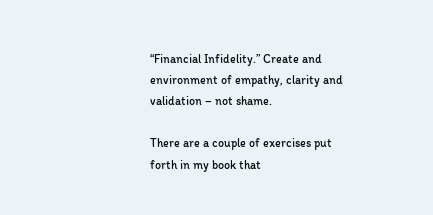“Financial Infidelity.” Create and environment of empathy, clarity and validation – not shame.

There are a couple of exercises put forth in my book that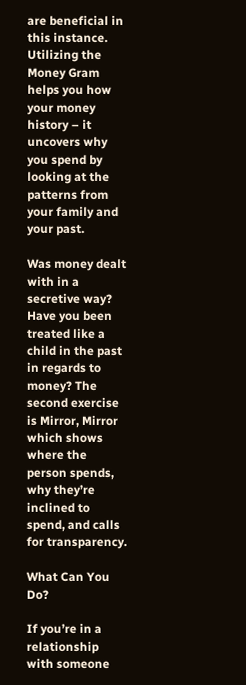are beneficial in this instance. Utilizing the Money Gram helps you how your money history – it uncovers why you spend by looking at the patterns from your family and your past.

Was money dealt with in a secretive way? Have you been treated like a child in the past in regards to money? The second exercise is Mirror, Mirror which shows where the person spends, why they’re inclined to spend, and calls for transparency.

What Can You Do?

If you’re in a relationship with someone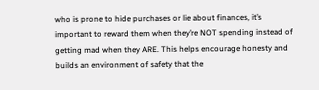who is prone to hide purchases or lie about finances, it’s important to reward them when they’re NOT spending instead of getting mad when they ARE. This helps encourage honesty and builds an environment of safety that the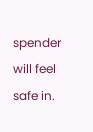spender will feel safe in.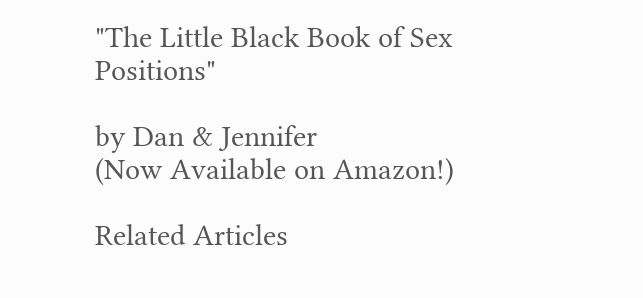"The Little Black Book of Sex Positions"

by Dan & Jennifer
(Now Available on Amazon!)

Related Articles